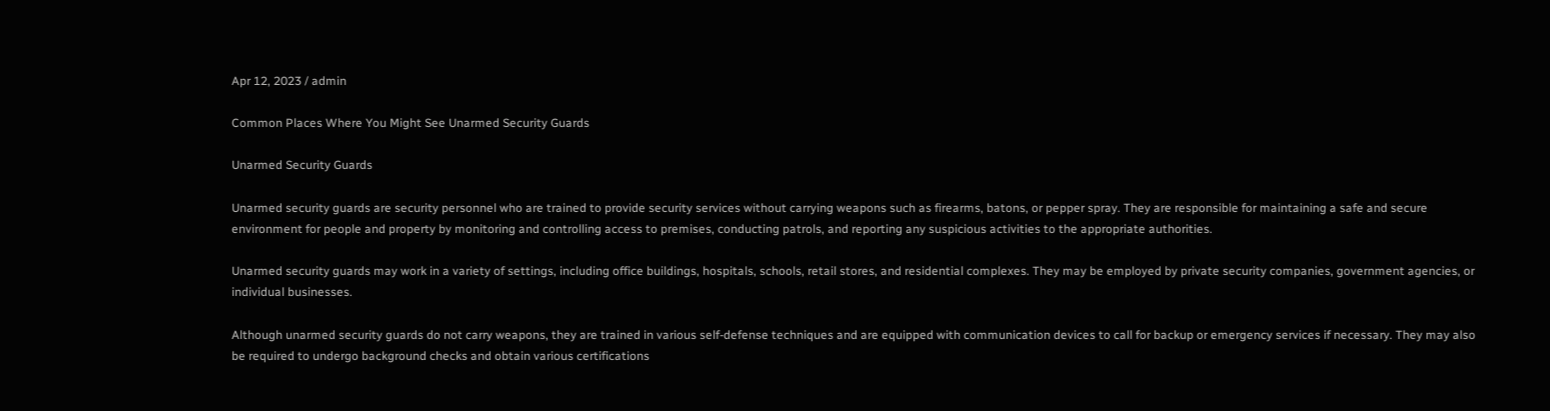Apr 12, 2023 / admin

Common Places Where You Might See Unarmed Security Guards

Unarmed Security Guards

Unarmed security guards are security personnel who are trained to provide security services without carrying weapons such as firearms, batons, or pepper spray. They are responsible for maintaining a safe and secure environment for people and property by monitoring and controlling access to premises, conducting patrols, and reporting any suspicious activities to the appropriate authorities.

Unarmed security guards may work in a variety of settings, including office buildings, hospitals, schools, retail stores, and residential complexes. They may be employed by private security companies, government agencies, or individual businesses.

Although unarmed security guards do not carry weapons, they are trained in various self-defense techniques and are equipped with communication devices to call for backup or emergency services if necessary. They may also be required to undergo background checks and obtain various certifications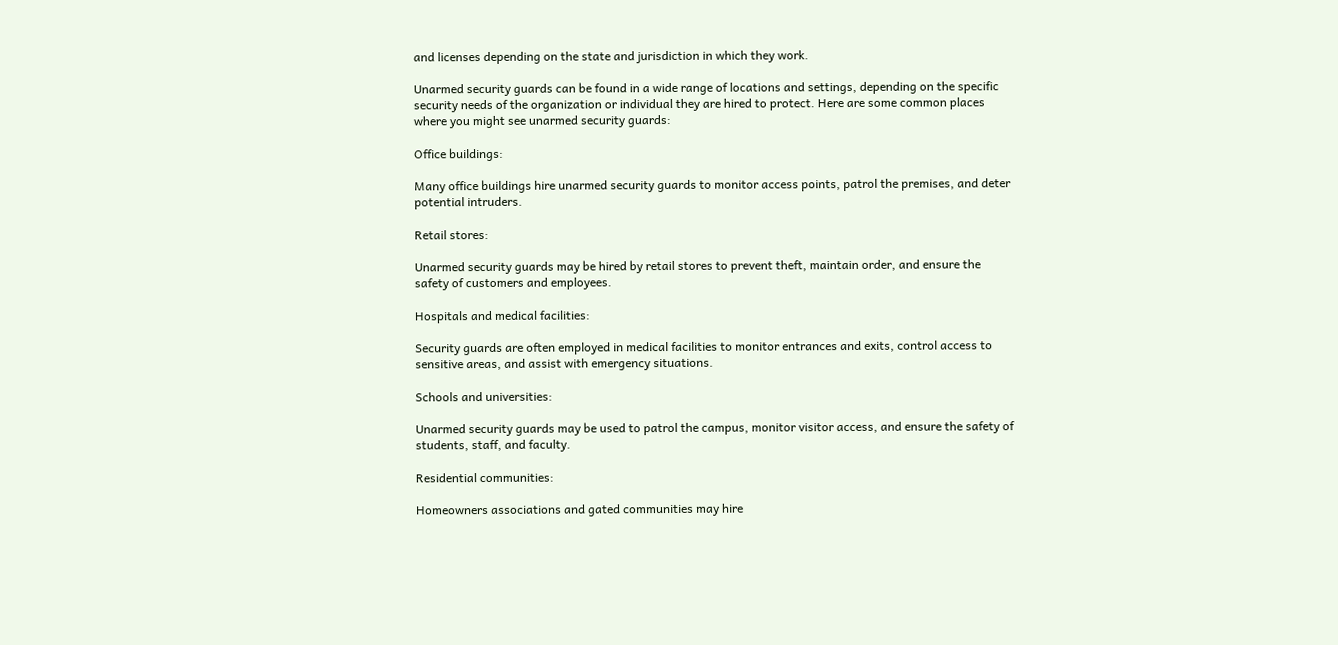and licenses depending on the state and jurisdiction in which they work.

Unarmed security guards can be found in a wide range of locations and settings, depending on the specific security needs of the organization or individual they are hired to protect. Here are some common places where you might see unarmed security guards:

Office buildings:

Many office buildings hire unarmed security guards to monitor access points, patrol the premises, and deter potential intruders.

Retail stores:

Unarmed security guards may be hired by retail stores to prevent theft, maintain order, and ensure the safety of customers and employees.

Hospitals and medical facilities:

Security guards are often employed in medical facilities to monitor entrances and exits, control access to sensitive areas, and assist with emergency situations.

Schools and universities:

Unarmed security guards may be used to patrol the campus, monitor visitor access, and ensure the safety of students, staff, and faculty.

Residential communities:

Homeowners associations and gated communities may hire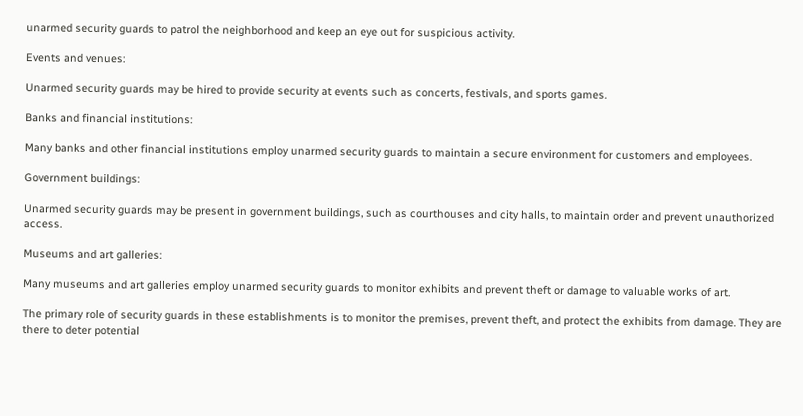unarmed security guards to patrol the neighborhood and keep an eye out for suspicious activity.

Events and venues:

Unarmed security guards may be hired to provide security at events such as concerts, festivals, and sports games.

Banks and financial institutions:

Many banks and other financial institutions employ unarmed security guards to maintain a secure environment for customers and employees.

Government buildings:

Unarmed security guards may be present in government buildings, such as courthouses and city halls, to maintain order and prevent unauthorized access.

Museums and art galleries:

Many museums and art galleries employ unarmed security guards to monitor exhibits and prevent theft or damage to valuable works of art.

The primary role of security guards in these establishments is to monitor the premises, prevent theft, and protect the exhibits from damage. They are there to deter potential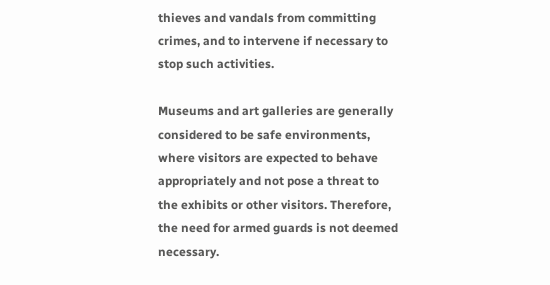thieves and vandals from committing crimes, and to intervene if necessary to stop such activities.

Museums and art galleries are generally considered to be safe environments, where visitors are expected to behave appropriately and not pose a threat to the exhibits or other visitors. Therefore, the need for armed guards is not deemed necessary.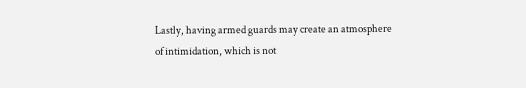Lastly, having armed guards may create an atmosphere of intimidation, which is not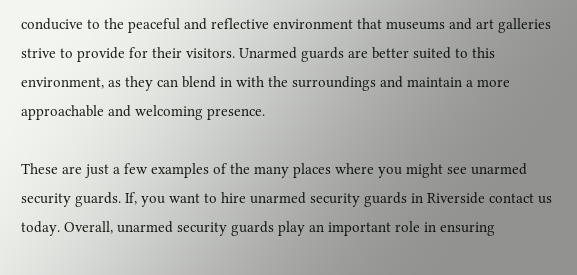conducive to the peaceful and reflective environment that museums and art galleries strive to provide for their visitors. Unarmed guards are better suited to this environment, as they can blend in with the surroundings and maintain a more approachable and welcoming presence.

These are just a few examples of the many places where you might see unarmed security guards. If, you want to hire unarmed security guards in Riverside contact us today. Overall, unarmed security guards play an important role in ensuring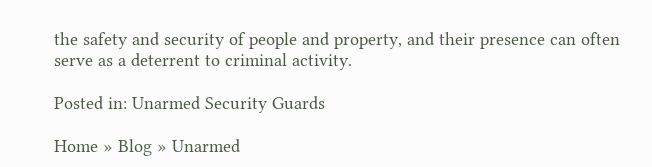the safety and security of people and property, and their presence can often serve as a deterrent to criminal activity.

Posted in: Unarmed Security Guards

Home » Blog » Unarmed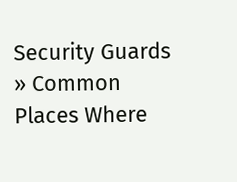Security Guards » Common Places Where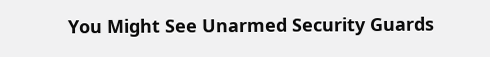You Might See Unarmed Security Guards